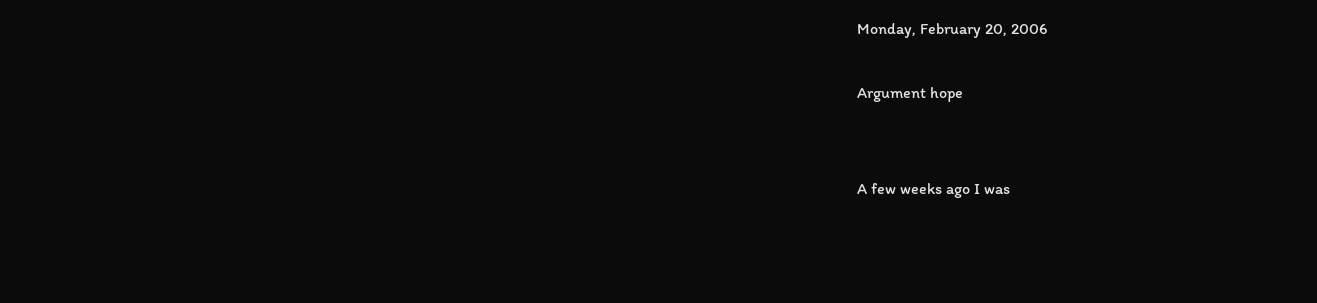Monday, February 20, 2006

Argument hope


A few weeks ago I was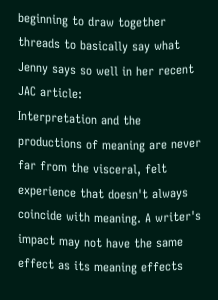beginning to draw together threads to basically say what Jenny says so well in her recent JAC article:
Interpretation and the productions of meaning are never far from the visceral, felt experience that doesn't always coincide with meaning. A writer's impact may not have the same effect as its meaning effects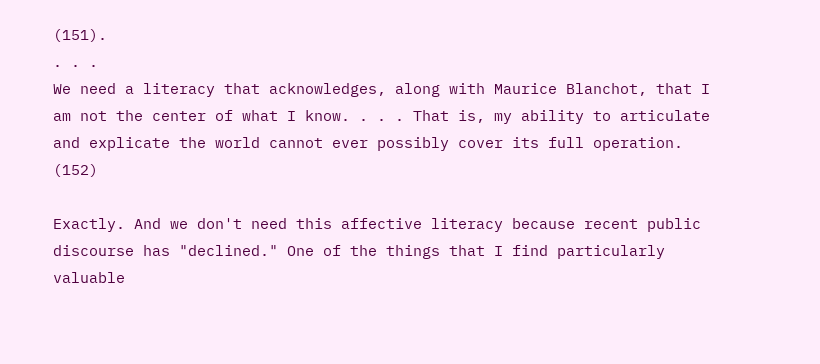(151).
. . .
We need a literacy that acknowledges, along with Maurice Blanchot, that I am not the center of what I know. . . . That is, my ability to articulate and explicate the world cannot ever possibly cover its full operation. (152)

Exactly. And we don't need this affective literacy because recent public discourse has "declined." One of the things that I find particularly valuable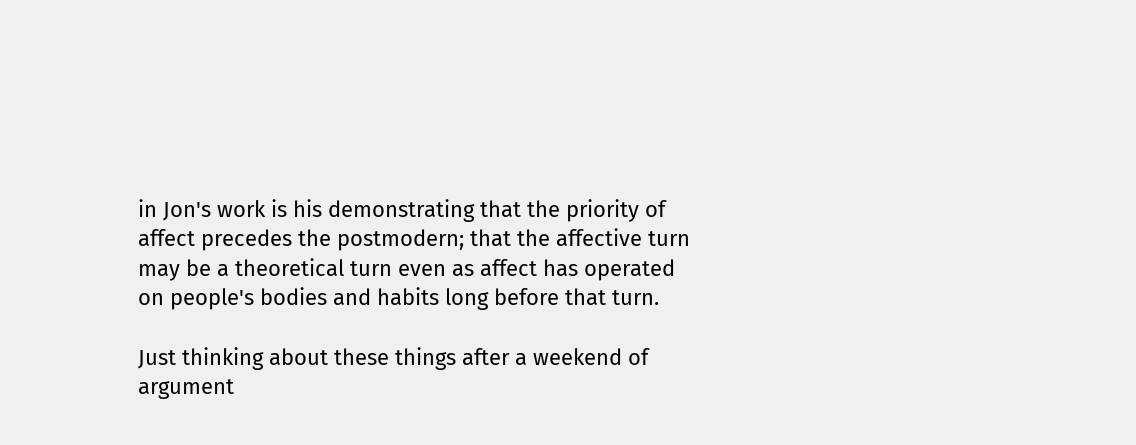in Jon's work is his demonstrating that the priority of affect precedes the postmodern; that the affective turn may be a theoretical turn even as affect has operated on people's bodies and habits long before that turn.

Just thinking about these things after a weekend of argument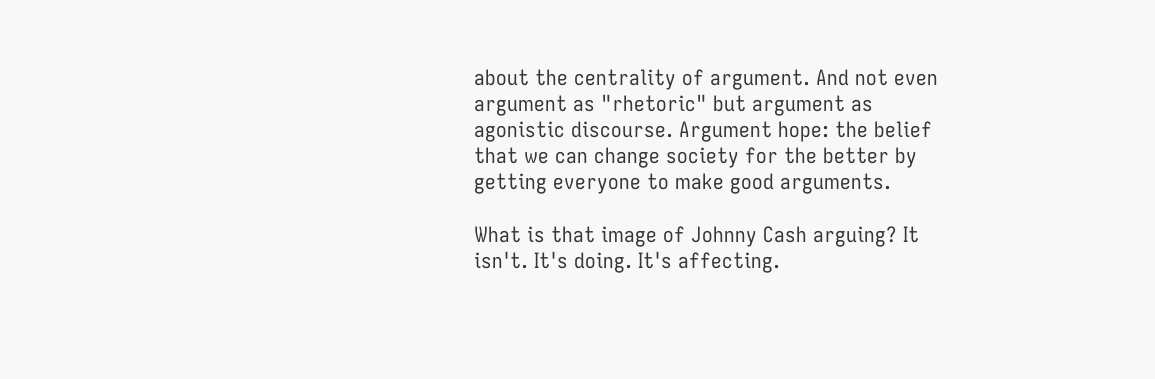about the centrality of argument. And not even argument as "rhetoric" but argument as agonistic discourse. Argument hope: the belief that we can change society for the better by getting everyone to make good arguments.

What is that image of Johnny Cash arguing? It isn't. It's doing. It's affecting.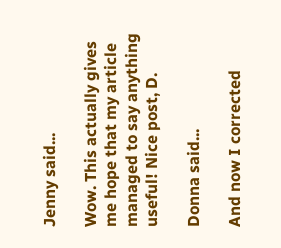Jenny said...

Wow. This actually gives me hope that my article managed to say anything useful! Nice post, D.

Donna said...

And now I corrected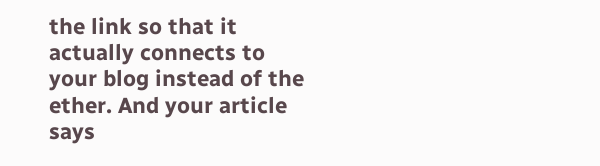the link so that it actually connects to your blog instead of the ether. And your article says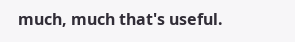much, much that's useful.